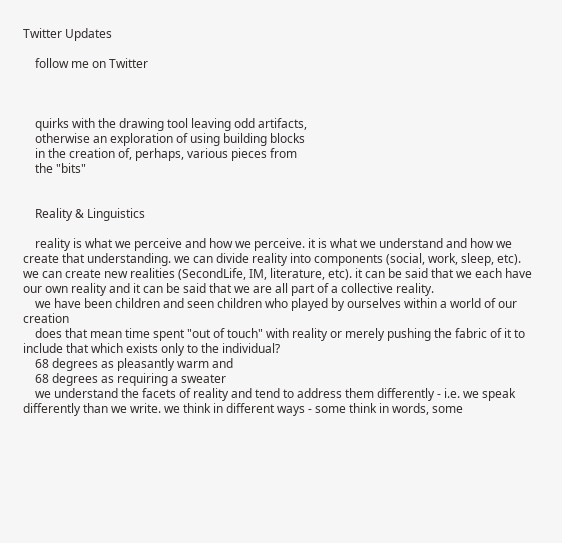Twitter Updates

    follow me on Twitter



    quirks with the drawing tool leaving odd artifacts,
    otherwise an exploration of using building blocks
    in the creation of, perhaps, various pieces from
    the "bits"


    Reality & Linguistics

    reality is what we perceive and how we perceive. it is what we understand and how we create that understanding. we can divide reality into components (social, work, sleep, etc). we can create new realities (SecondLife, IM, literature, etc). it can be said that we each have our own reality and it can be said that we are all part of a collective reality.
    we have been children and seen children who played by ourselves within a world of our creation
    does that mean time spent "out of touch" with reality or merely pushing the fabric of it to include that which exists only to the individual?
    68 degrees as pleasantly warm and
    68 degrees as requiring a sweater
    we understand the facets of reality and tend to address them differently - i.e. we speak differently than we write. we think in different ways - some think in words, some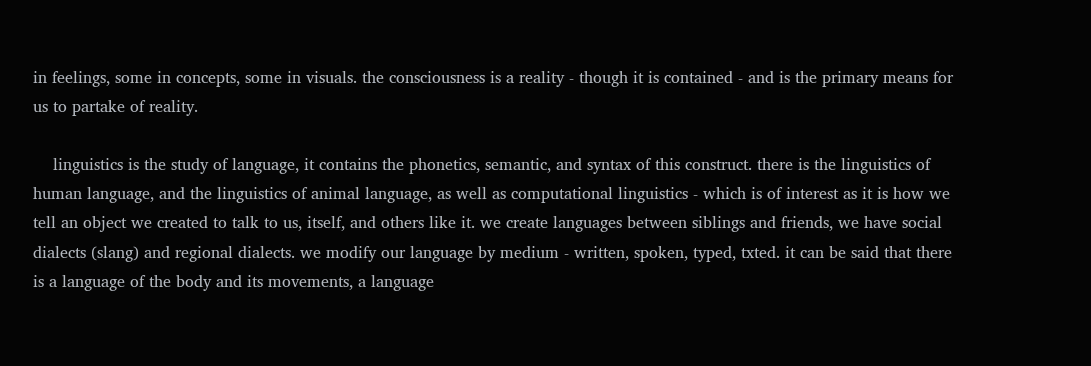in feelings, some in concepts, some in visuals. the consciousness is a reality - though it is contained - and is the primary means for us to partake of reality.

    linguistics is the study of language, it contains the phonetics, semantic, and syntax of this construct. there is the linguistics of human language, and the linguistics of animal language, as well as computational linguistics - which is of interest as it is how we tell an object we created to talk to us, itself, and others like it. we create languages between siblings and friends, we have social dialects (slang) and regional dialects. we modify our language by medium - written, spoken, typed, txted. it can be said that there is a language of the body and its movements, a language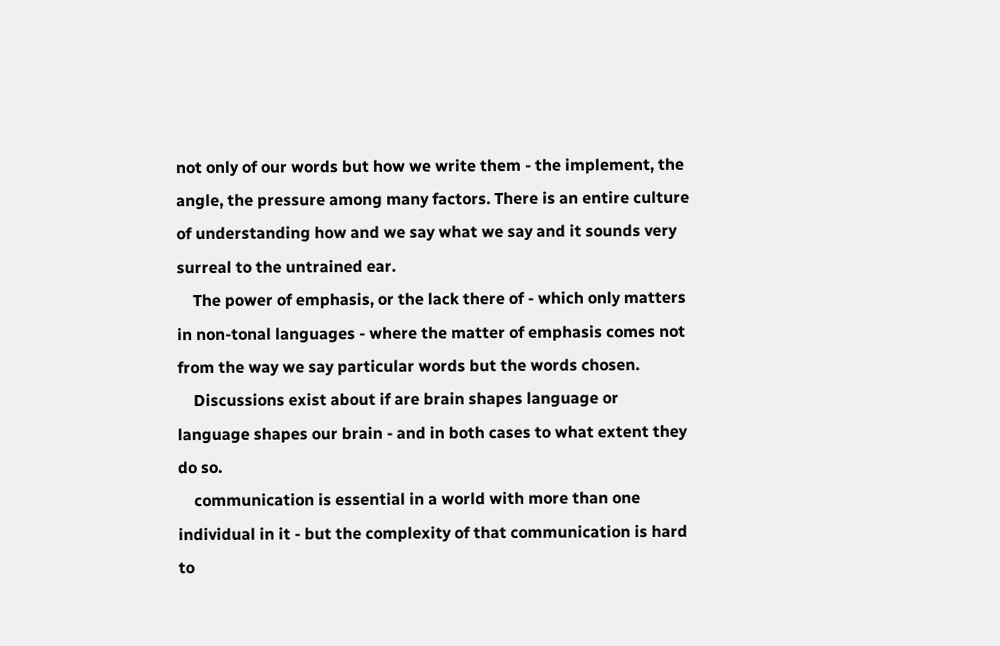not only of our words but how we write them - the implement, the angle, the pressure among many factors. There is an entire culture of understanding how and we say what we say and it sounds very surreal to the untrained ear.
    The power of emphasis, or the lack there of - which only matters in non-tonal languages - where the matter of emphasis comes not from the way we say particular words but the words chosen.
    Discussions exist about if are brain shapes language or language shapes our brain - and in both cases to what extent they do so.
    communication is essential in a world with more than one individual in it - but the complexity of that communication is hard to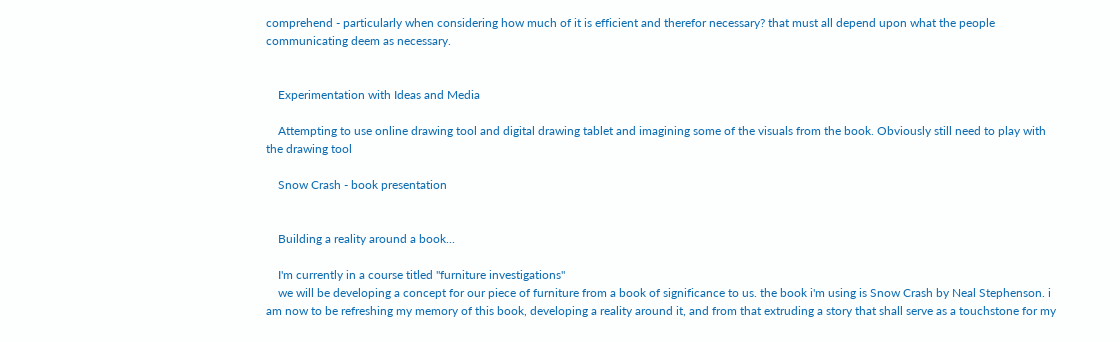comprehend - particularly when considering how much of it is efficient and therefor necessary? that must all depend upon what the people communicating deem as necessary.


    Experimentation with Ideas and Media

    Attempting to use online drawing tool and digital drawing tablet and imagining some of the visuals from the book. Obviously still need to play with the drawing tool

    Snow Crash - book presentation


    Building a reality around a book...

    I'm currently in a course titled "furniture investigations"
    we will be developing a concept for our piece of furniture from a book of significance to us. the book i'm using is Snow Crash by Neal Stephenson. i am now to be refreshing my memory of this book, developing a reality around it, and from that extruding a story that shall serve as a touchstone for my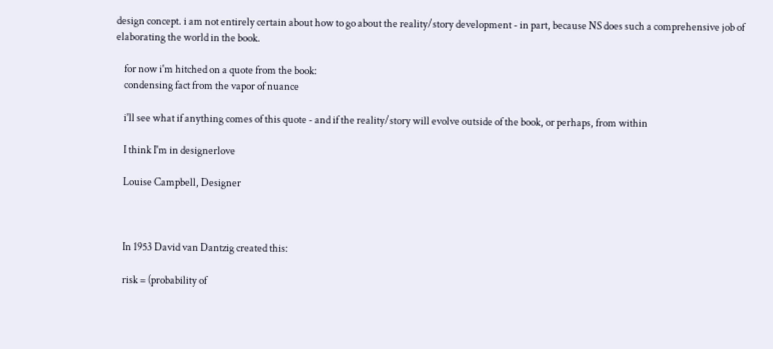design concept. i am not entirely certain about how to go about the reality/story development - in part, because NS does such a comprehensive job of elaborating the world in the book.

    for now i'm hitched on a quote from the book:
    condensing fact from the vapor of nuance

    i'll see what if anything comes of this quote - and if the reality/story will evolve outside of the book, or perhaps, from within

    I think I'm in designerlove

    Louise Campbell, Designer



    In 1953 David van Dantzig created this:

    risk = (probability of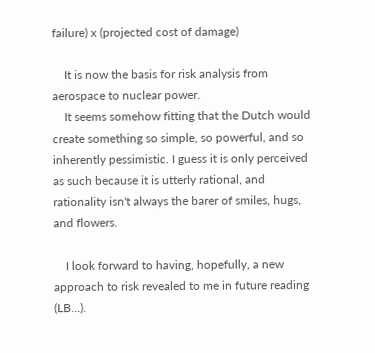failure) x (projected cost of damage)

    It is now the basis for risk analysis from aerospace to nuclear power.
    It seems somehow fitting that the Dutch would create something so simple, so powerful, and so inherently pessimistic. I guess it is only perceived as such because it is utterly rational, and rationality isn't always the barer of smiles, hugs, and flowers.

    I look forward to having, hopefully, a new approach to risk revealed to me in future reading (LB...).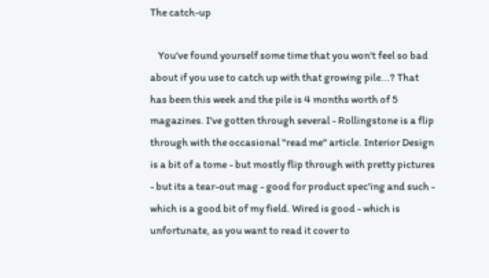The catch-up

    You've found yourself some time that you won't feel so bad about if you use to catch up with that growing pile...? That has been this week and the pile is 4 months worth of 5 magazines. I've gotten through several - Rollingstone is a flip through with the occasional "read me" article. Interior Design is a bit of a tome - but mostly flip through with pretty pictures - but its a tear-out mag - good for product spec'ing and such - which is a good bit of my field. Wired is good - which is unfortunate, as you want to read it cover to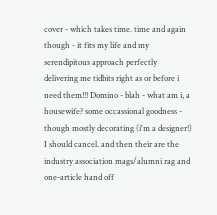cover - which takes time. time and again though - it fits my life and my serendipitous approach perfectly delivering me tidbits right as or before i need them!!! Domino - blah - what am i, a housewife? some occassional goodness - though mostly decorating (i'm a designer!) I should cancel. and then their are the industry association mags/alumni rag and one-article hand off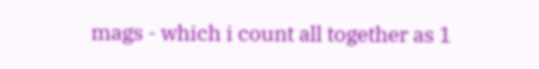mags - which i count all together as 1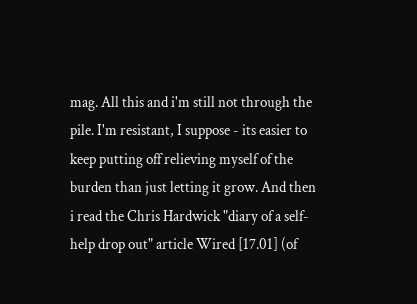mag. All this and i'm still not through the pile. I'm resistant, I suppose - its easier to keep putting off relieving myself of the burden than just letting it grow. And then i read the Chris Hardwick "diary of a self-help drop out" article Wired [17.01] (of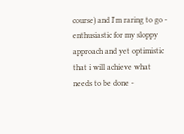course) and I'm raring to go - enthusiastic for my sloppy approach and yet optimistic that i will achieve what needs to be done -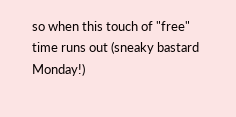so when this touch of "free" time runs out (sneaky bastard Monday!)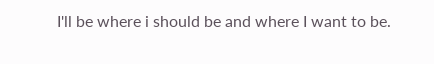I'll be where i should be and where I want to be.